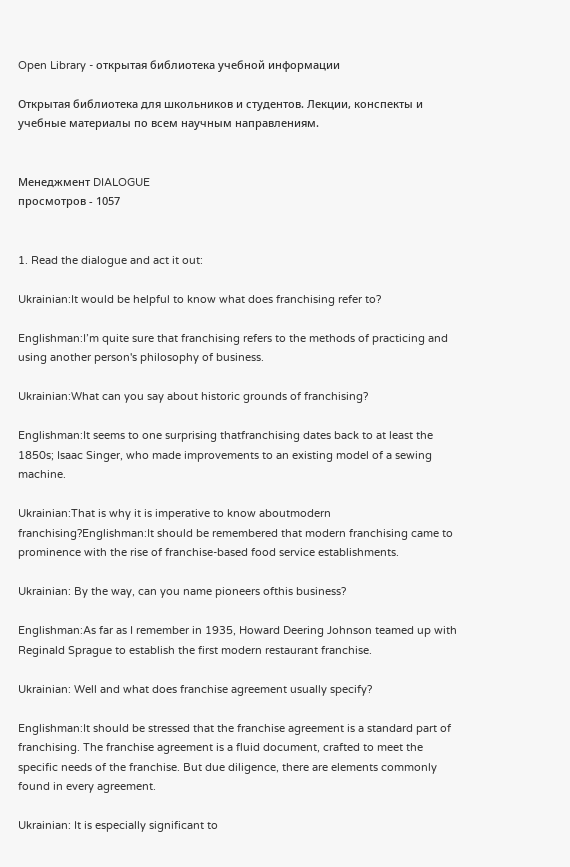Open Library - открытая библиотека учебной информации

Открытая библиотека для школьников и студентов. Лекции, конспекты и учебные материалы по всем научным направлениям.


Менеджмент DIALOGUE
просмотров - 1057


1. Read the dialogue and act it out:

Ukrainian:It would be helpful to know what does franchising refer to?

Englishman:I’m quite sure that franchising refers to the methods of practicing and using another person's philosophy of business.

Ukrainian:What can you say about historic grounds of franchising?

Englishman:It seems to one surprising thatfranchising dates back to at least the 1850s; Isaac Singer, who made improvements to an existing model of a sewing machine.

Ukrainian:That is why it is imperative to know aboutmodern franchising?Englishman:It should be remembered that modern franchising came to prominence with the rise of franchise-based food service establishments.

Ukrainian: By the way, can you name pioneers ofthis business?

Englishman:As far as I remember in 1935, Howard Deering Johnson teamed up with Reginald Sprague to establish the first modern restaurant franchise.

Ukrainian: Well and what does franchise agreement usually specify?

Englishman:It should be stressed that the franchise agreement is a standard part of franchising. The franchise agreement is a fluid document, crafted to meet the specific needs of the franchise. But due diligence, there are elements commonly found in every agreement.

Ukrainian: It is especially significant to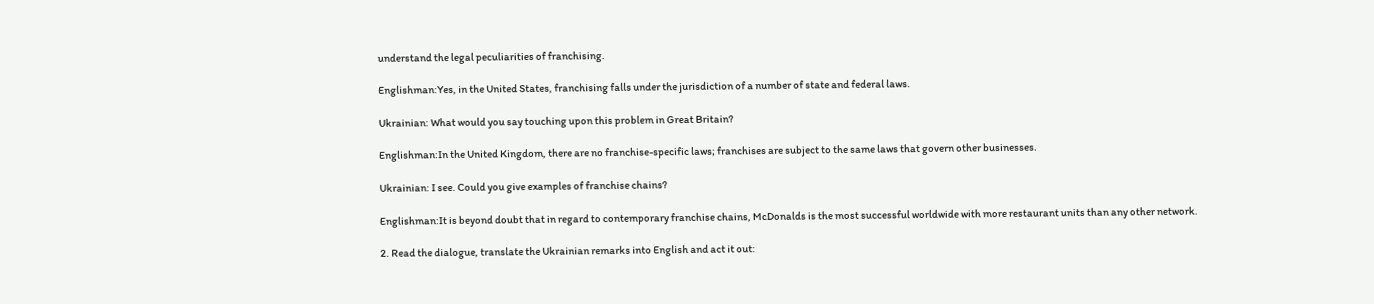understand the legal peculiarities of franchising.

Englishman:Yes, in the United States, franchising falls under the jurisdiction of a number of state and federal laws.

Ukrainian: What would you say touching upon this problem in Great Britain?

Englishman:In the United Kingdom, there are no franchise-specific laws; franchises are subject to the same laws that govern other businesses.

Ukrainian: I see. Could you give examples of franchise chains?

Englishman:It is beyond doubt that in regard to contemporary franchise chains, McDonalds is the most successful worldwide with more restaurant units than any other network.

2. Read the dialogue, translate the Ukrainian remarks into English and act it out: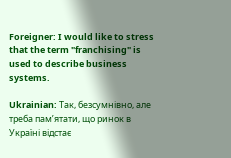Foreigner: I would like to stress that the term "franchising" is used to describe business systems.

Ukrainian: Так, безсумнівно, але треба пам’ятати, що ринок в Україні відстає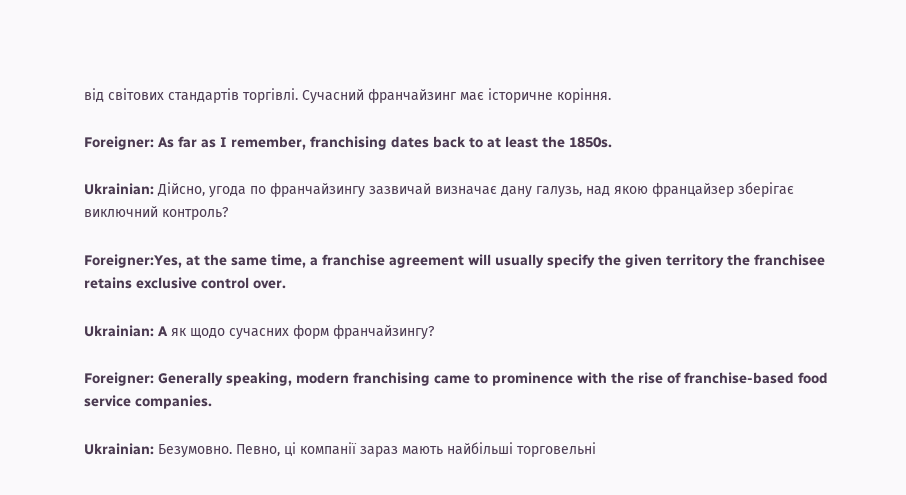від світових стандартів торгівлі. Сучасний франчайзинг має історичне коріння.

Foreigner: As far as I remember, franchising dates back to at least the 1850s.

Ukrainian: Дійсно, угода по франчайзингу зазвичай визначає дану галузь, над якою францайзeр зберігає виключний контроль?

Foreigner:Yes, at the same time, a franchise agreement will usually specify the given territory the franchisee retains exclusive control over.

Ukrainian: A як щодо сучасних форм франчайзингу?

Foreigner: Generally speaking, modern franchising came to prominence with the rise of franchise-based food service companies.

Ukrainian: Безумовно. Певно, ці компанії зараз мають найбільші торговельні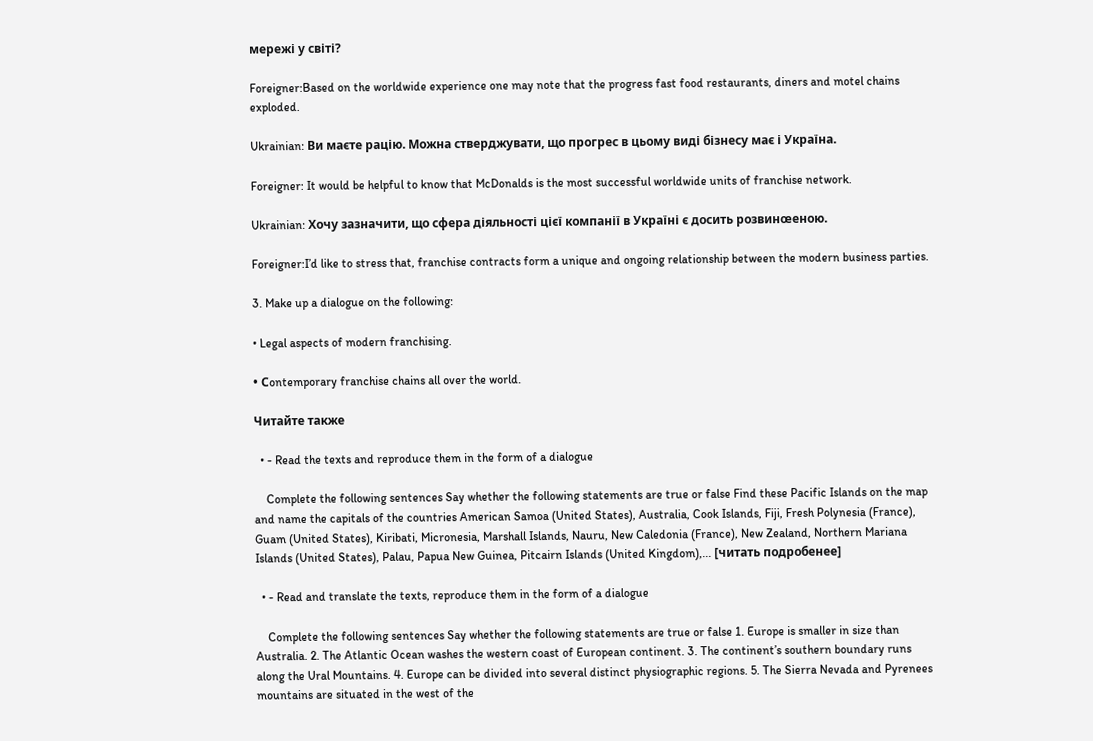мережі у світі?

Foreigner:Based on the worldwide experience one may note that the progress fast food restaurants, diners and motel chains exploded.

Ukrainian: Ви маєте рацію. Можна стверджувати, що прогрес в цьому виді бізнесу має і Україна.

Foreigner: It would be helpful to know that McDonalds is the most successful worldwide units of franchise network.

Ukrainian: Хочу зазначити, що сфера діяльності цієї компанії в Україні є досить розвинœеною.

Foreigner:I’d like to stress that, franchise contracts form a unique and ongoing relationship between the modern business parties.

3. Make up a dialogue on the following:

• Legal aspects of modern franchising.

• Сontemporary franchise chains all over the world.

Читайте также

  • - Read the texts and reproduce them in the form of a dialogue

    Complete the following sentences Say whether the following statements are true or false Find these Pacific Islands on the map and name the capitals of the countries American Samoa (United States), Australia, Cook Islands, Fiji, Fresh Polynesia (France), Guam (United States), Kiribati, Micronesia, Marshall Islands, Nauru, New Caledonia (France), New Zealand, Northern Mariana Islands (United States), Palau, Papua New Guinea, Pitcairn Islands (United Kingdom),... [читать подробенее]

  • - Read and translate the texts, reproduce them in the form of a dialogue

    Complete the following sentences Say whether the following statements are true or false 1. Europe is smaller in size than Australia. 2. The Atlantic Ocean washes the western coast of European continent. 3. The continent’s southern boundary runs along the Ural Mountains. 4. Europe can be divided into several distinct physiographic regions. 5. The Sierra Nevada and Pyrenees mountains are situated in the west of the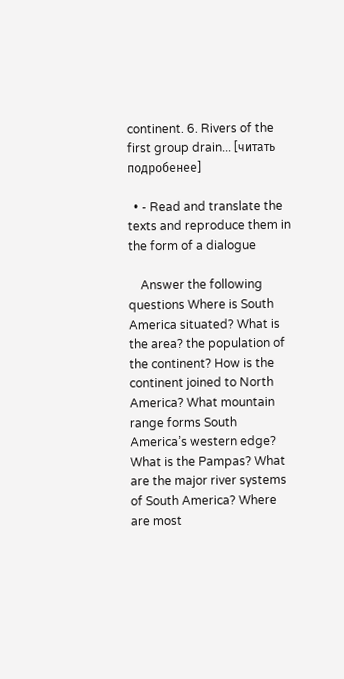continent. 6. Rivers of the first group drain... [читать подробенее]

  • - Read and translate the texts and reproduce them in the form of a dialogue

    Answer the following questions Where is South America situated? What is the area? the population of the continent? How is the continent joined to North America? What mountain range forms South America’s western edge? What is the Pampas? What are the major river systems of South America? Where are most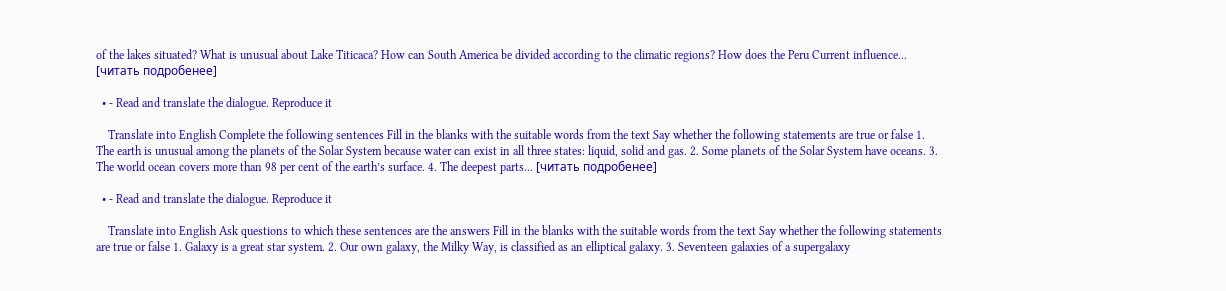of the lakes situated? What is unusual about Lake Titicaca? How can South America be divided according to the climatic regions? How does the Peru Current influence... [читать подробенее]

  • - Read and translate the dialogue. Reproduce it

    Translate into English Complete the following sentences Fill in the blanks with the suitable words from the text Say whether the following statements are true or false 1. The earth is unusual among the planets of the Solar System because water can exist in all three states: liquid, solid and gas. 2. Some planets of the Solar System have oceans. 3. The world ocean covers more than 98 per cent of the earth’s surface. 4. The deepest parts... [читать подробенее]

  • - Read and translate the dialogue. Reproduce it

    Translate into English Ask questions to which these sentences are the answers Fill in the blanks with the suitable words from the text Say whether the following statements are true or false 1. Galaxy is a great star system. 2. Our own galaxy, the Milky Way, is classified as an elliptical galaxy. 3. Seventeen galaxies of a supergalaxy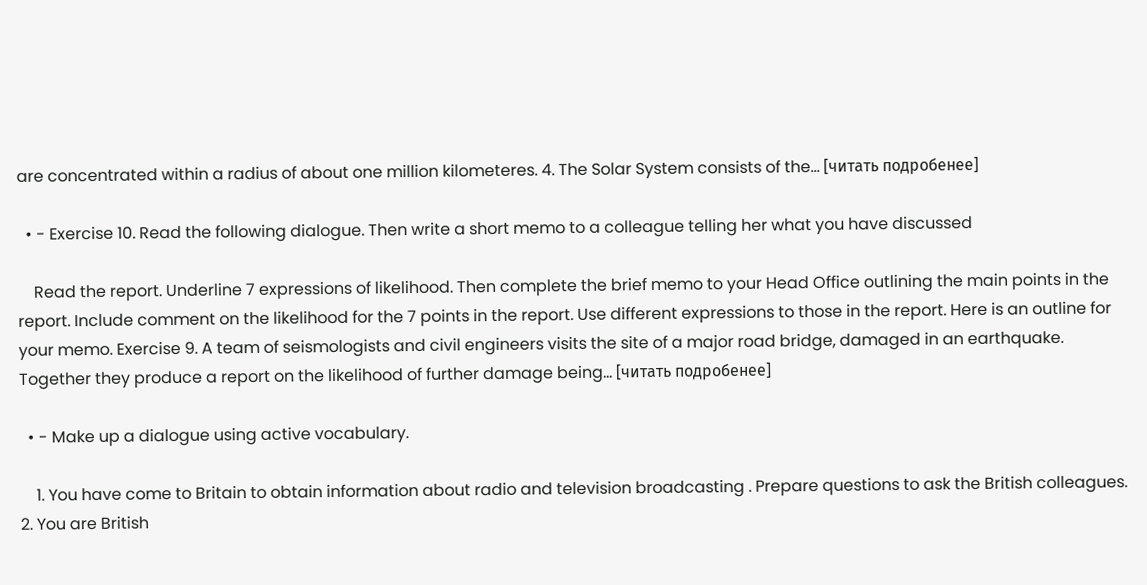are concentrated within a radius of about one million kilometeres. 4. The Solar System consists of the... [читать подробенее]

  • - Exercise 10. Read the following dialogue. Then write a short memo to a colleague telling her what you have discussed

    Read the report. Underline 7 expressions of likelihood. Then complete the brief memo to your Head Office outlining the main points in the report. Include comment on the likelihood for the 7 points in the report. Use different expressions to those in the report. Here is an outline for your memo. Exercise 9. A team of seismologists and civil engineers visits the site of a major road bridge, damaged in an earthquake. Together they produce a report on the likelihood of further damage being... [читать подробенее]

  • - Make up a dialogue using active vocabulary.

    1. You have come to Britain to obtain information about radio and television broadcasting . Prepare questions to ask the British colleagues. 2. You are British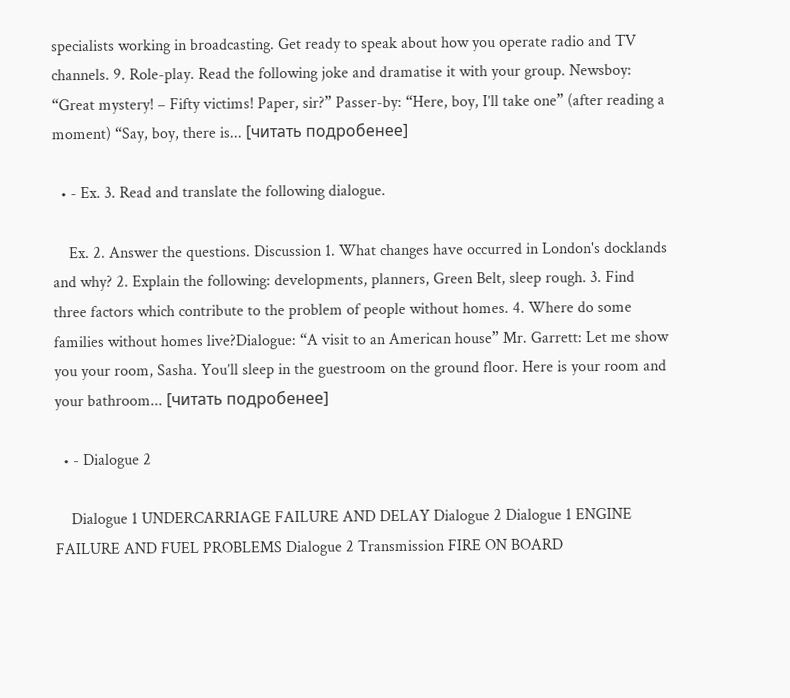specialists working in broadcasting. Get ready to speak about how you operate radio and TV channels. 9. Role-play. Read the following joke and dramatise it with your group. Newsboy: “Great mystery! – Fifty victims! Paper, sir?” Passer-by: “Here, boy, I’ll take one” (after reading a moment) “Say, boy, there is... [читать подробенее]

  • - Ex. 3. Read and translate the following dialogue.

    Ex. 2. Answer the questions. Discussion 1. What changes have occurred in London's docklands and why? 2. Explain the following: developments, planners, Green Belt, sleep rough. 3. Find three factors which contribute to the problem of people without homes. 4. Where do some families without homes live?Dialogue: “A visit to an American house” Mr. Garrett: Let me show you your room, Sasha. You’ll sleep in the guestroom on the ground floor. Here is your room and your bathroom... [читать подробенее]

  • - Dialogue 2

    Dialogue 1 UNDERCARRIAGE FAILURE AND DELAY Dialogue 2 Dialogue 1 ENGINE FAILURE AND FUEL PROBLEMS Dialogue 2 Transmission FIRE ON BOARD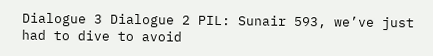Dialogue 3 Dialogue 2 PIL: Sunair 593, we’ve just had to dive to avoid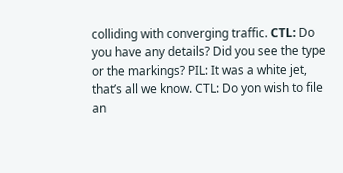colliding with converging traffic. СТL: Do you have any details? Did you see the type or the markings? PIL: It was a white jet, that’s all we know. CTL: Do yon wish to file an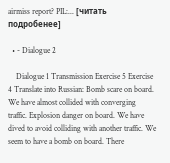airmiss report? PIL:... [читать подробенее]

  • - Dialogue 2

    Dialogue 1 Transmission Exercise 5 Exercise 4 Translate into Russian: Bomb scare on board. We have almost collided with converging traffic. Explosion danger on board. We have dived to avoid colliding with another traffic. We seem to have a bomb on board. There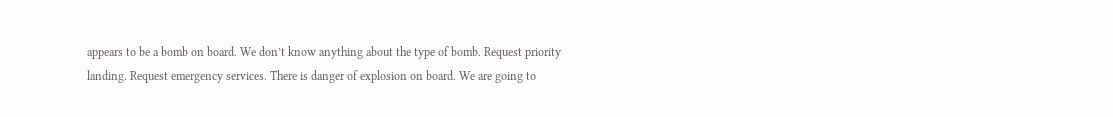appears to be a bomb on board. We don’t know anything about the type of bomb. Request priority landing. Request emergency services. There is danger of explosion on board. We are going to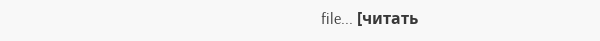file... [читать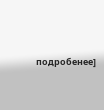подробенее]